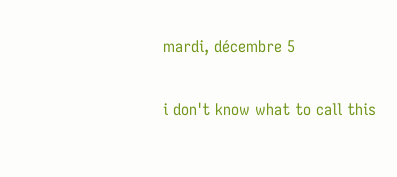mardi, décembre 5

i don't know what to call this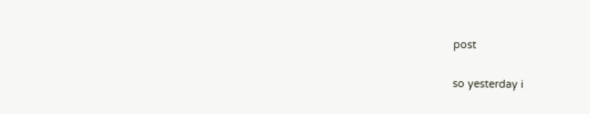post

so yesterday i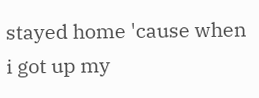stayed home 'cause when i got up my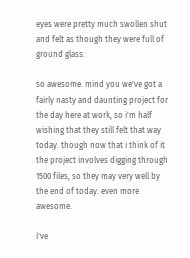eyes were pretty much swollen shut and felt as though they were full of ground glass.

so awesome. mind you we've got a fairly nasty and daunting project for the day here at work, so i'm half wishing that they still felt that way today. though now that i think of it the project involves digging through 1500 files, so they may very well by the end of today. even more awesome.

i've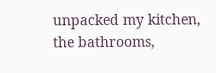unpacked my kitchen, the bathrooms,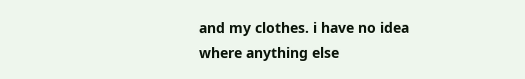and my clothes. i have no idea where anything else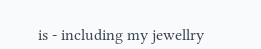is - including my jewellry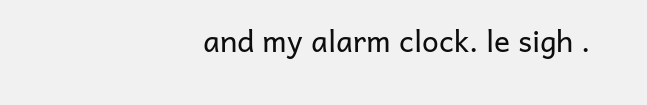and my alarm clock. le sigh .